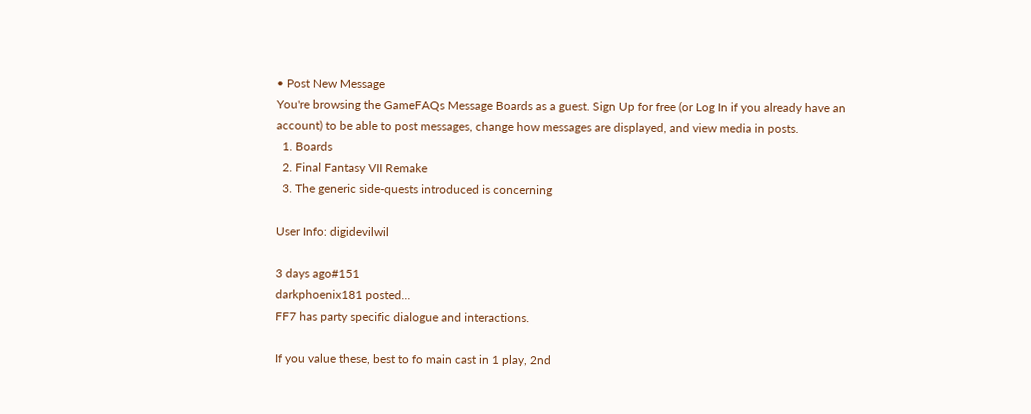• Post New Message
You're browsing the GameFAQs Message Boards as a guest. Sign Up for free (or Log In if you already have an account) to be able to post messages, change how messages are displayed, and view media in posts.
  1. Boards
  2. Final Fantasy VII Remake
  3. The generic side-quests introduced is concerning

User Info: digidevilwil

3 days ago#151
darkphoenix181 posted...
FF7 has party specific dialogue and interactions.

If you value these, best to fo main cast in 1 play, 2nd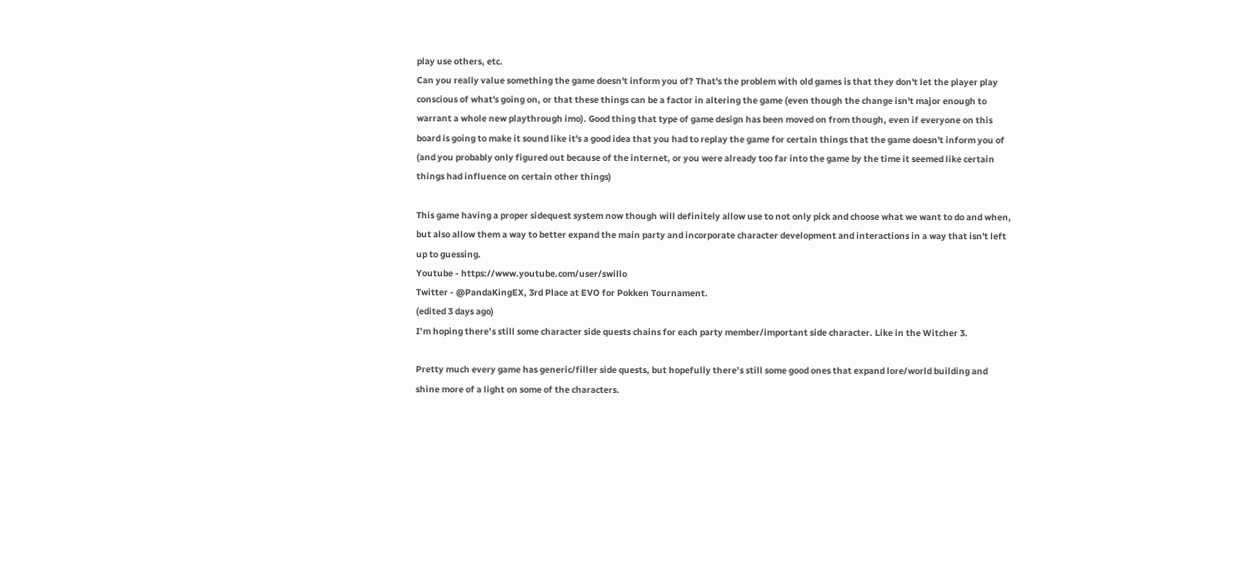play use others, etc.
Can you really value something the game doesn't inform you of? That's the problem with old games is that they don't let the player play conscious of what's going on, or that these things can be a factor in altering the game (even though the change isn't major enough to warrant a whole new playthrough imo). Good thing that type of game design has been moved on from though, even if everyone on this board is going to make it sound like it's a good idea that you had to replay the game for certain things that the game doesn't inform you of (and you probably only figured out because of the internet, or you were already too far into the game by the time it seemed like certain things had influence on certain other things)

This game having a proper sidequest system now though will definitely allow use to not only pick and choose what we want to do and when, but also allow them a way to better expand the main party and incorporate character development and interactions in a way that isn't left up to guessing.
Youtube - https://www.youtube.com/user/swillo
Twitter - @PandaKingEX, 3rd Place at EVO for Pokken Tournament.
(edited 3 days ago)
I’m hoping there’s still some character side quests chains for each party member/important side character. Like in the Witcher 3.

Pretty much every game has generic/filler side quests, but hopefully there’s still some good ones that expand lore/world building and shine more of a light on some of the characters.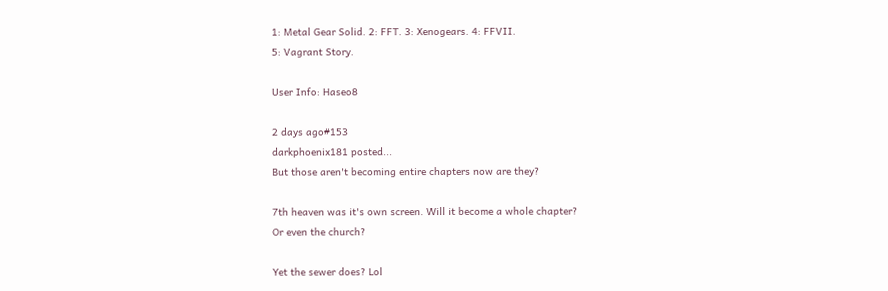1: Metal Gear Solid. 2: FFT. 3: Xenogears. 4: FFVII.
5: Vagrant Story.

User Info: Haseo8

2 days ago#153
darkphoenix181 posted...
But those aren't becoming entire chapters now are they?

7th heaven was it's own screen. Will it become a whole chapter?
Or even the church?

Yet the sewer does? Lol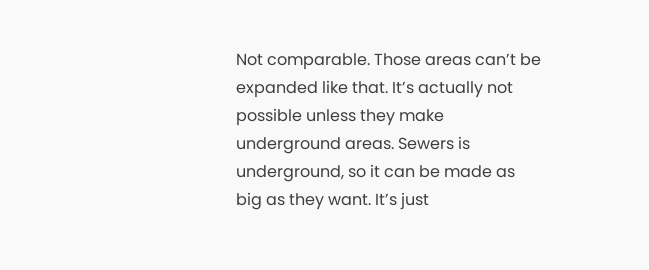Not comparable. Those areas can’t be expanded like that. It’s actually not possible unless they make underground areas. Sewers is underground, so it can be made as big as they want. It’s just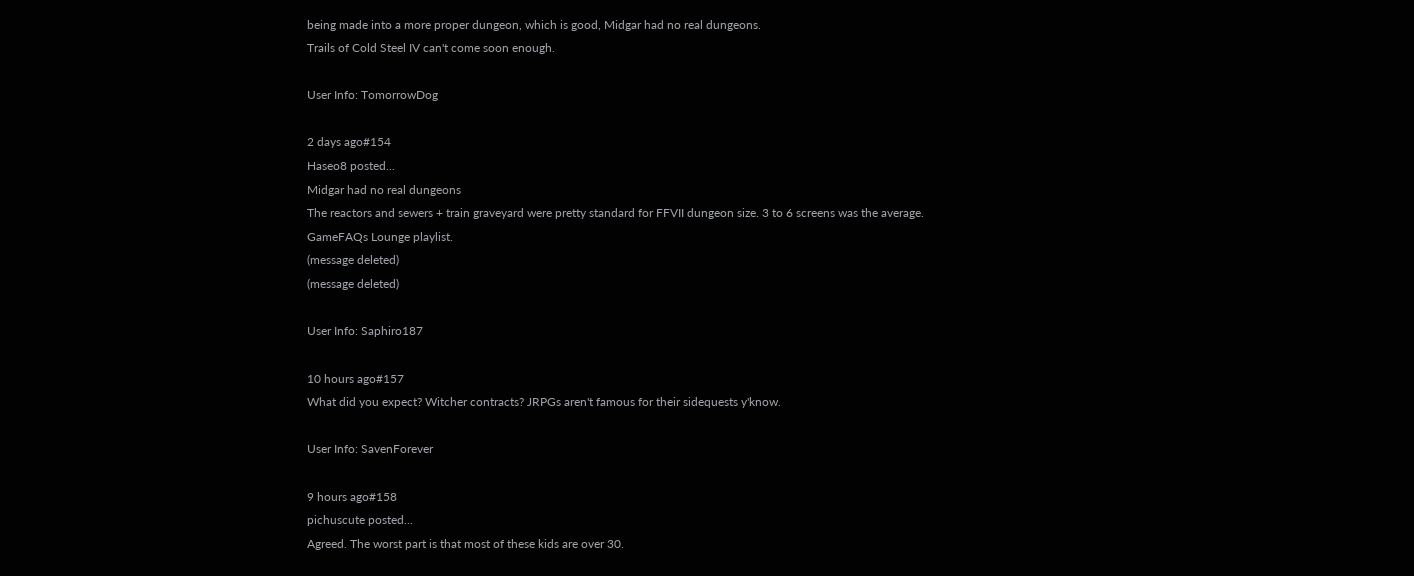being made into a more proper dungeon, which is good, Midgar had no real dungeons.
Trails of Cold Steel IV can't come soon enough.

User Info: TomorrowDog

2 days ago#154
Haseo8 posted...
Midgar had no real dungeons
The reactors and sewers + train graveyard were pretty standard for FFVII dungeon size. 3 to 6 screens was the average.
GameFAQs Lounge playlist.
(message deleted)
(message deleted)

User Info: Saphiro187

10 hours ago#157
What did you expect? Witcher contracts? JRPGs aren't famous for their sidequests y'know.

User Info: SavenForever

9 hours ago#158
pichuscute posted...
Agreed. The worst part is that most of these kids are over 30.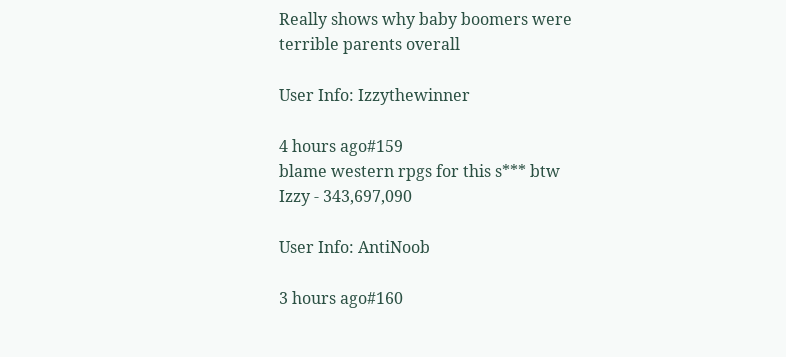Really shows why baby boomers were terrible parents overall

User Info: Izzythewinner

4 hours ago#159
blame western rpgs for this s*** btw
Izzy - 343,697,090

User Info: AntiNoob

3 hours ago#160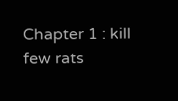Chapter 1 : kill few rats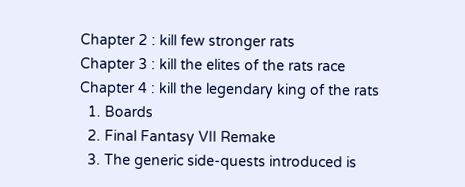Chapter 2 : kill few stronger rats
Chapter 3 : kill the elites of the rats race
Chapter 4 : kill the legendary king of the rats
  1. Boards
  2. Final Fantasy VII Remake
  3. The generic side-quests introduced is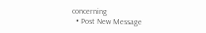concerning
  • Post New Message